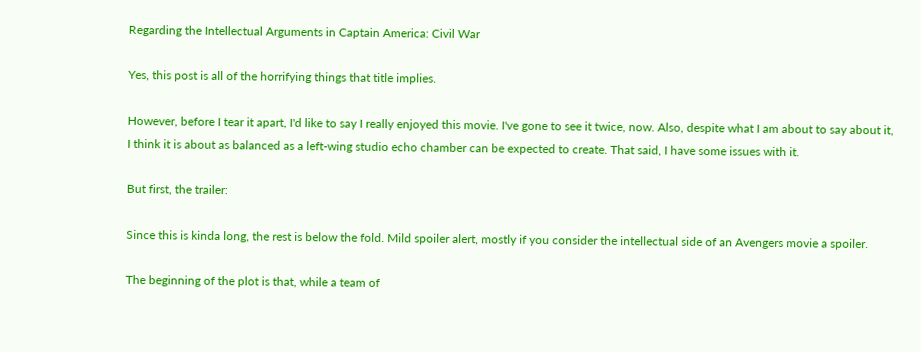Regarding the Intellectual Arguments in Captain America: Civil War

Yes, this post is all of the horrifying things that title implies.

However, before I tear it apart, I'd like to say I really enjoyed this movie. I've gone to see it twice, now. Also, despite what I am about to say about it, I think it is about as balanced as a left-wing studio echo chamber can be expected to create. That said, I have some issues with it.

But first, the trailer:

Since this is kinda long, the rest is below the fold. Mild spoiler alert, mostly if you consider the intellectual side of an Avengers movie a spoiler.

The beginning of the plot is that, while a team of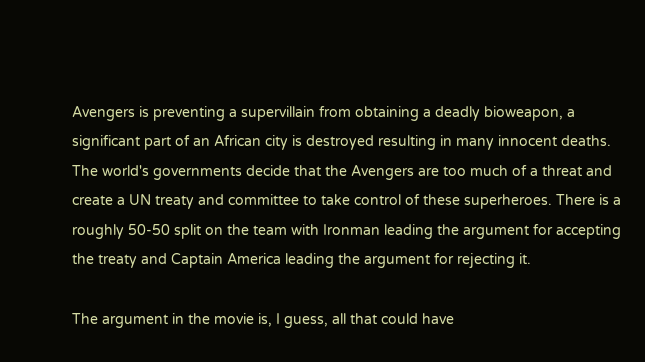Avengers is preventing a supervillain from obtaining a deadly bioweapon, a significant part of an African city is destroyed resulting in many innocent deaths. The world's governments decide that the Avengers are too much of a threat and create a UN treaty and committee to take control of these superheroes. There is a roughly 50-50 split on the team with Ironman leading the argument for accepting the treaty and Captain America leading the argument for rejecting it.

The argument in the movie is, I guess, all that could have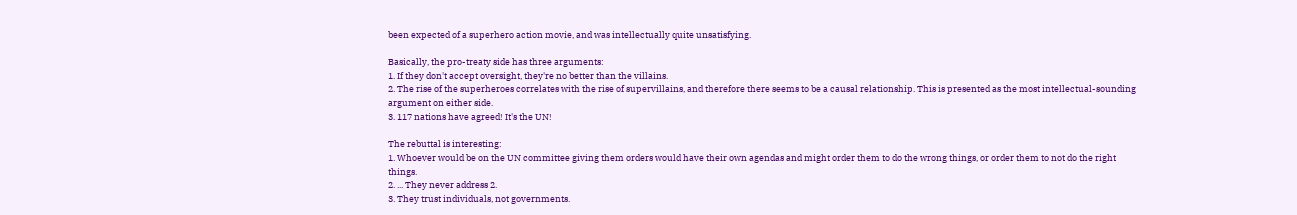been expected of a superhero action movie, and was intellectually quite unsatisfying.

Basically, the pro-treaty side has three arguments:
1. If they don't accept oversight, they're no better than the villains.
2. The rise of the superheroes correlates with the rise of supervillains, and therefore there seems to be a causal relationship. This is presented as the most intellectual-sounding argument on either side.
3. 117 nations have agreed! It's the UN!

The rebuttal is interesting:
1. Whoever would be on the UN committee giving them orders would have their own agendas and might order them to do the wrong things, or order them to not do the right things.
2. ... They never address 2.
3. They trust individuals, not governments.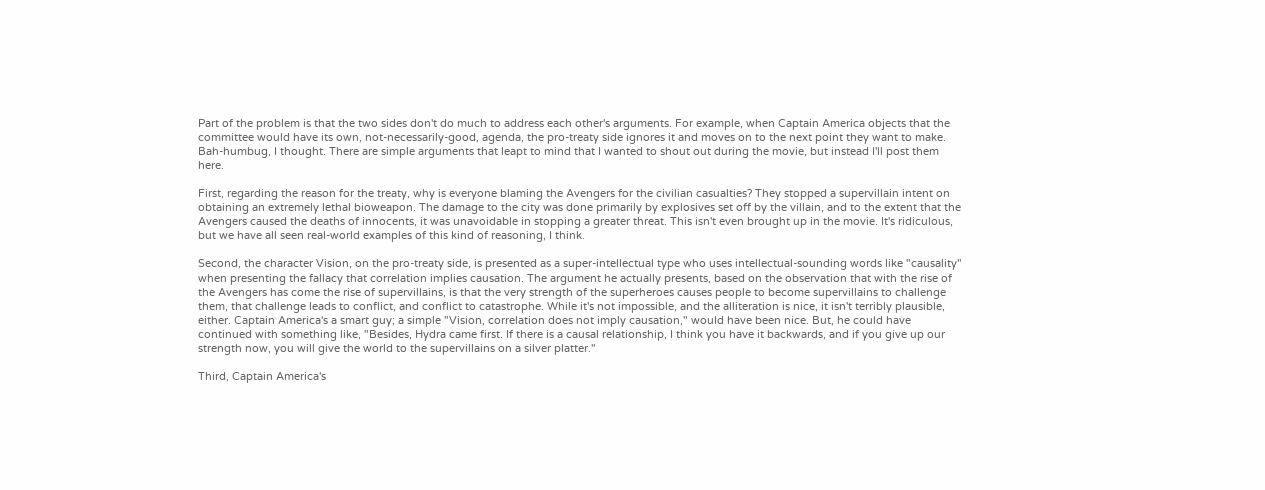Part of the problem is that the two sides don't do much to address each other's arguments. For example, when Captain America objects that the committee would have its own, not-necessarily-good, agenda, the pro-treaty side ignores it and moves on to the next point they want to make. Bah-humbug, I thought. There are simple arguments that leapt to mind that I wanted to shout out during the movie, but instead I'll post them here.

First, regarding the reason for the treaty, why is everyone blaming the Avengers for the civilian casualties? They stopped a supervillain intent on obtaining an extremely lethal bioweapon. The damage to the city was done primarily by explosives set off by the villain, and to the extent that the Avengers caused the deaths of innocents, it was unavoidable in stopping a greater threat. This isn't even brought up in the movie. It's ridiculous, but we have all seen real-world examples of this kind of reasoning, I think.

Second, the character Vision, on the pro-treaty side, is presented as a super-intellectual type who uses intellectual-sounding words like "causality" when presenting the fallacy that correlation implies causation. The argument he actually presents, based on the observation that with the rise of the Avengers has come the rise of supervillains, is that the very strength of the superheroes causes people to become supervillains to challenge them, that challenge leads to conflict, and conflict to catastrophe. While it's not impossible, and the alliteration is nice, it isn't terribly plausible, either. Captain America's a smart guy; a simple "Vision, correlation does not imply causation," would have been nice. But, he could have continued with something like, "Besides, Hydra came first. If there is a causal relationship, I think you have it backwards, and if you give up our strength now, you will give the world to the supervillains on a silver platter."

Third, Captain America's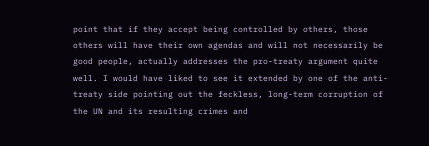point that if they accept being controlled by others, those others will have their own agendas and will not necessarily be good people, actually addresses the pro-treaty argument quite well. I would have liked to see it extended by one of the anti-treaty side pointing out the feckless, long-term corruption of the UN and its resulting crimes and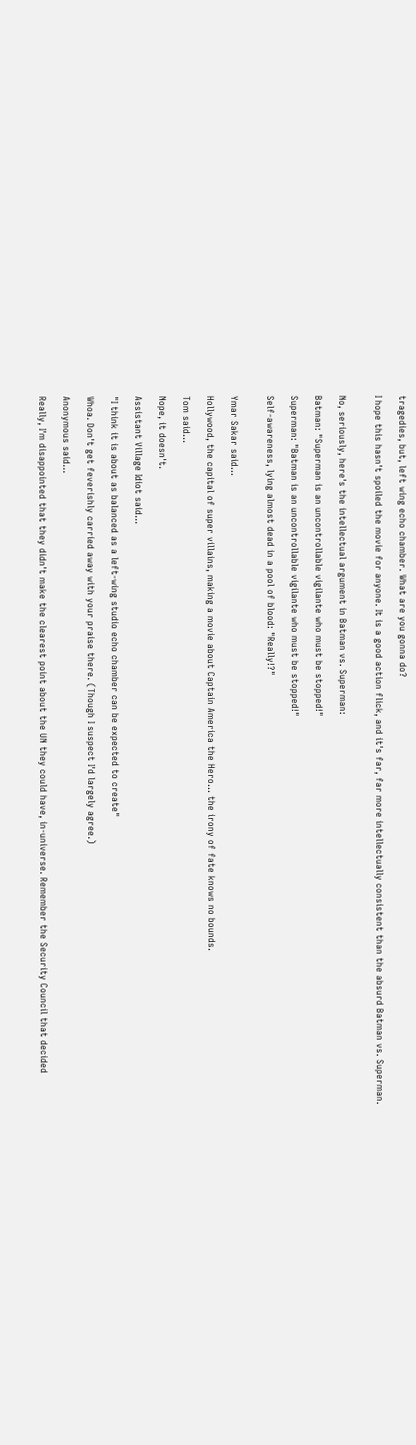tragedies, but, left wing echo chamber. What are you gonna do?

I hope this hasn't spoiled the movie for anyone. It is a good action flick, and it's far, far more intellectually consistent than the absurd Batman vs. Superman.


No, seriously, here's the intellectual argument in Batman vs. Superman:

Batman: "Superman is an uncontrollable vigilante who must be stopped!"

Superman: "Batman is an uncontrollable vigilante who must be stopped!"

Self-awareness, lying almost dead in a pool of blood: "Really!?"


Ymar Sakar said...

Hollywood, the capital of super villains, making a movie about Captain America the Hero... the irony of fate knows no bounds.

Tom said...

Nope, it doesn't.

Assistant Village Idiot said...

"I think it is about as balanced as a left-wing studio echo chamber can be expected to create"

Whoa. Don't get feverishly carried away with your praise there. (Though I suspect I'd largely agree.)

Anonymous said...

Really, I'm disappointed that they didn't make the clearest point about the UN they could have, in-universe. Remember the Security Council that decided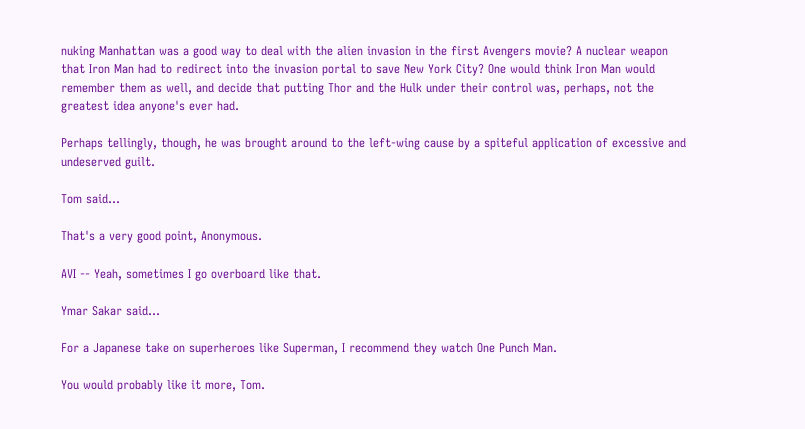nuking Manhattan was a good way to deal with the alien invasion in the first Avengers movie? A nuclear weapon that Iron Man had to redirect into the invasion portal to save New York City? One would think Iron Man would remember them as well, and decide that putting Thor and the Hulk under their control was, perhaps, not the greatest idea anyone's ever had.

Perhaps tellingly, though, he was brought around to the left-wing cause by a spiteful application of excessive and undeserved guilt.

Tom said...

That's a very good point, Anonymous.

AVI -- Yeah, sometimes I go overboard like that.

Ymar Sakar said...

For a Japanese take on superheroes like Superman, I recommend they watch One Punch Man.

You would probably like it more, Tom.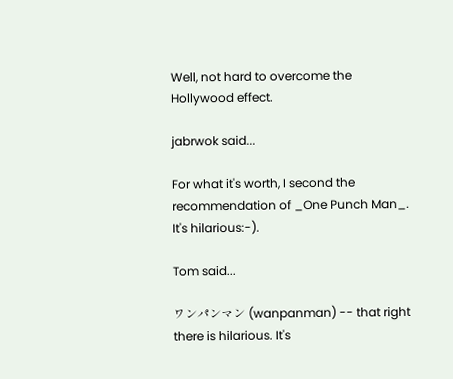Well, not hard to overcome the Hollywood effect.

jabrwok said...

For what it's worth, I second the recommendation of _One Punch Man_. It's hilarious:-).

Tom said...

ワンパンマン (wanpanman) -- that right there is hilarious. It's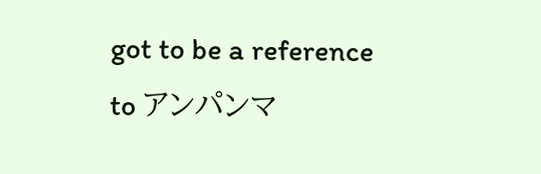got to be a reference to アンパンマ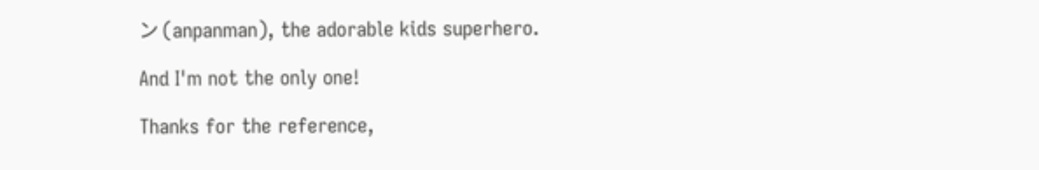ン (anpanman), the adorable kids superhero.

And I'm not the only one!

Thanks for the reference,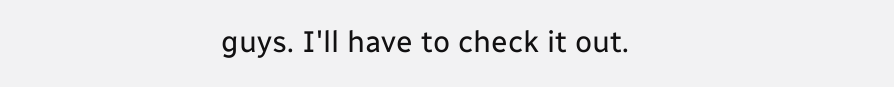guys. I'll have to check it out.